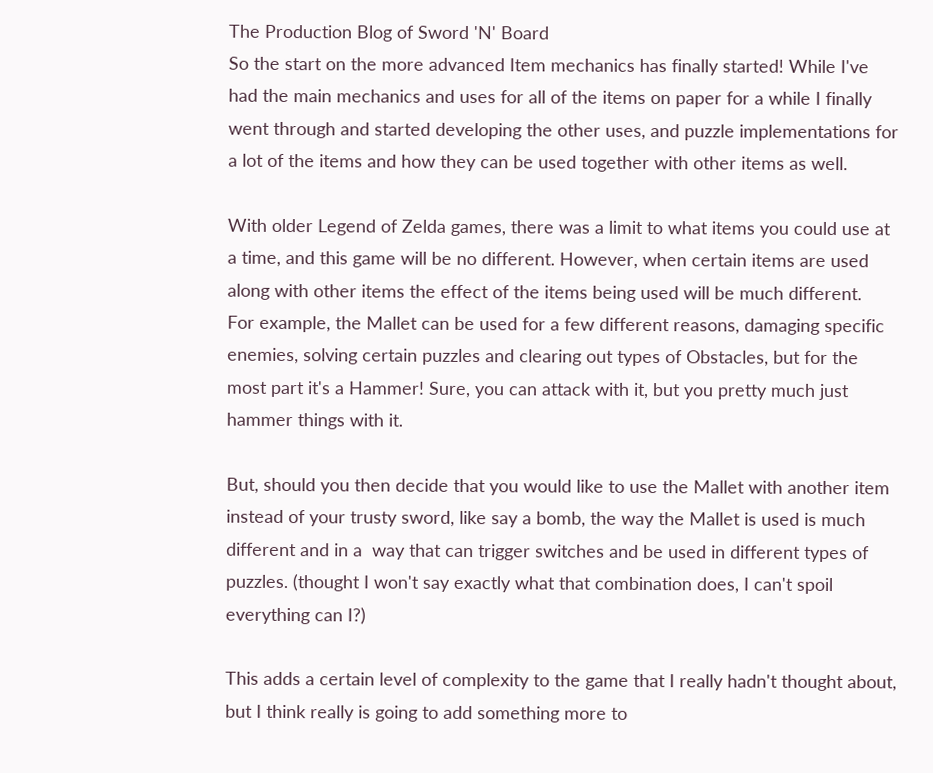The Production Blog of Sword 'N' Board
So the start on the more advanced Item mechanics has finally started! While I've had the main mechanics and uses for all of the items on paper for a while I finally went through and started developing the other uses, and puzzle implementations for a lot of the items and how they can be used together with other items as well.

With older Legend of Zelda games, there was a limit to what items you could use at a time, and this game will be no different. However, when certain items are used along with other items the effect of the items being used will be much different.
For example, the Mallet can be used for a few different reasons, damaging specific enemies, solving certain puzzles and clearing out types of Obstacles, but for the most part it's a Hammer! Sure, you can attack with it, but you pretty much just hammer things with it.

But, should you then decide that you would like to use the Mallet with another item instead of your trusty sword, like say a bomb, the way the Mallet is used is much different and in a  way that can trigger switches and be used in different types of puzzles. (thought I won't say exactly what that combination does, I can't spoil everything can I?)

This adds a certain level of complexity to the game that I really hadn't thought about, but I think really is going to add something more to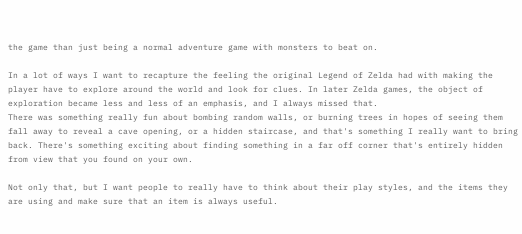the game than just being a normal adventure game with monsters to beat on.

In a lot of ways I want to recapture the feeling the original Legend of Zelda had with making the player have to explore around the world and look for clues. In later Zelda games, the object of exploration became less and less of an emphasis, and I always missed that.
There was something really fun about bombing random walls, or burning trees in hopes of seeing them fall away to reveal a cave opening, or a hidden staircase, and that's something I really want to bring back. There's something exciting about finding something in a far off corner that's entirely hidden from view that you found on your own.

Not only that, but I want people to really have to think about their play styles, and the items they are using and make sure that an item is always useful.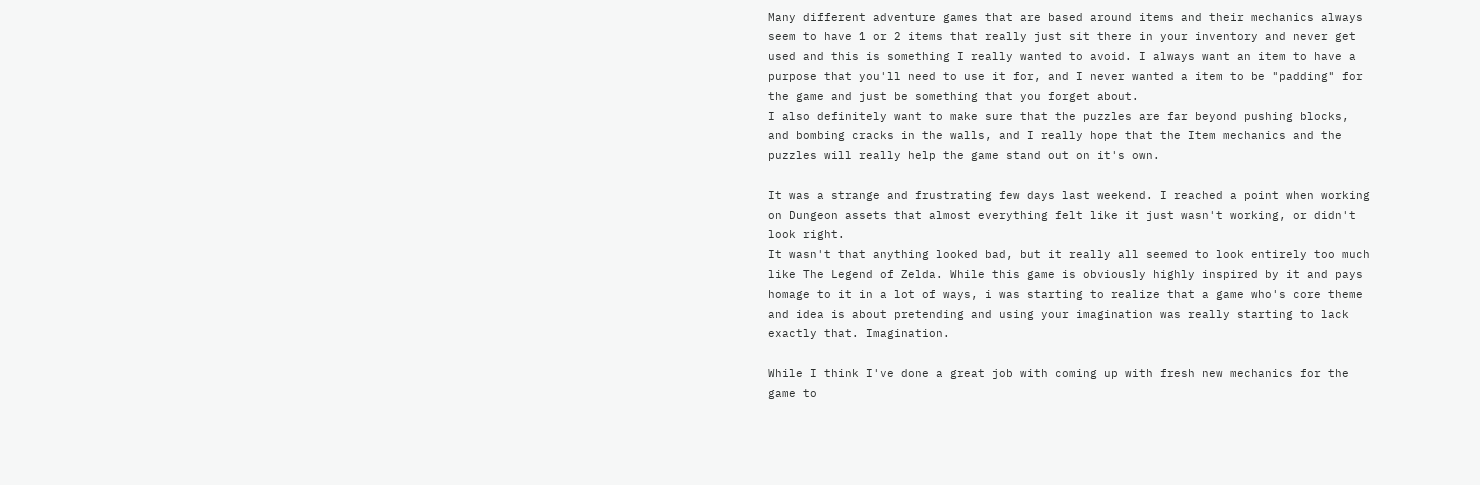Many different adventure games that are based around items and their mechanics always seem to have 1 or 2 items that really just sit there in your inventory and never get used and this is something I really wanted to avoid. I always want an item to have a purpose that you'll need to use it for, and I never wanted a item to be "padding" for the game and just be something that you forget about.
I also definitely want to make sure that the puzzles are far beyond pushing blocks, and bombing cracks in the walls, and I really hope that the Item mechanics and the puzzles will really help the game stand out on it's own.

It was a strange and frustrating few days last weekend. I reached a point when working on Dungeon assets that almost everything felt like it just wasn't working, or didn't look right.
It wasn't that anything looked bad, but it really all seemed to look entirely too much like The Legend of Zelda. While this game is obviously highly inspired by it and pays homage to it in a lot of ways, i was starting to realize that a game who's core theme and idea is about pretending and using your imagination was really starting to lack exactly that. Imagination.

While I think I've done a great job with coming up with fresh new mechanics for the game to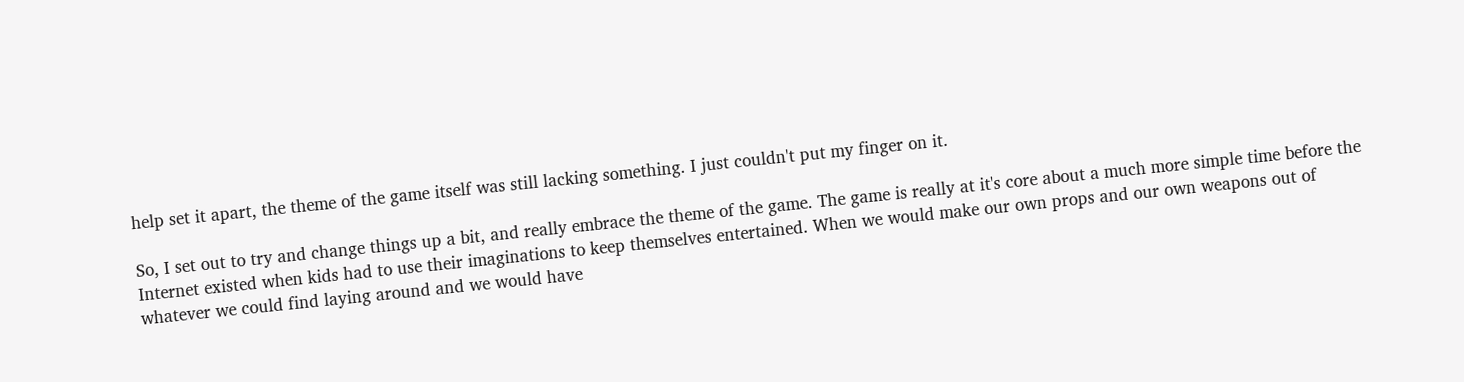help set it apart, the theme of the game itself was still lacking something. I just couldn't put my finger on it.

So, I set out to try and change things up a bit, and really embrace the theme of the game. The game is really at it's core about a much more simple time before the Internet existed when kids had to use their imaginations to keep themselves entertained. When we would make our own props and our own weapons out of whatever we could find laying around and we would have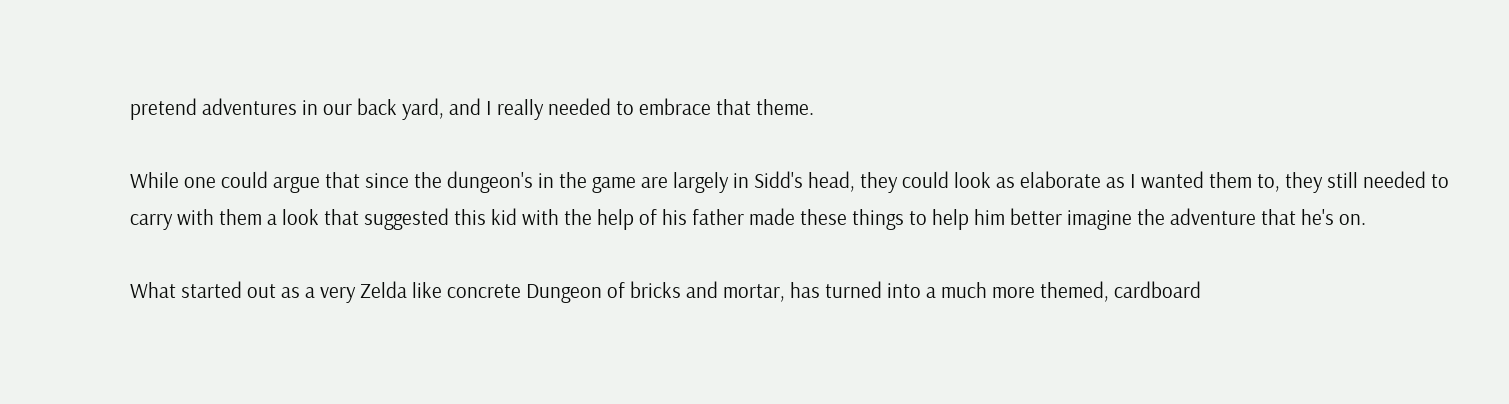pretend adventures in our back yard, and I really needed to embrace that theme.

While one could argue that since the dungeon's in the game are largely in Sidd's head, they could look as elaborate as I wanted them to, they still needed to carry with them a look that suggested this kid with the help of his father made these things to help him better imagine the adventure that he's on.

What started out as a very Zelda like concrete Dungeon of bricks and mortar, has turned into a much more themed, cardboard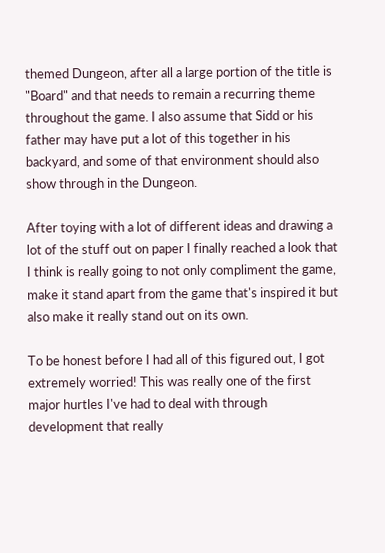themed Dungeon, after all a large portion of the title is "Board" and that needs to remain a recurring theme throughout the game. I also assume that Sidd or his father may have put a lot of this together in his backyard, and some of that environment should also show through in the Dungeon.

After toying with a lot of different ideas and drawing a lot of the stuff out on paper I finally reached a look that I think is really going to not only compliment the game, make it stand apart from the game that's inspired it but also make it really stand out on its own.

To be honest before I had all of this figured out, I got extremely worried! This was really one of the first major hurtles I've had to deal with through development that really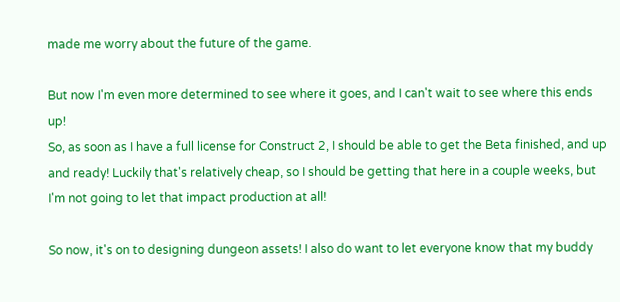made me worry about the future of the game.

But now I'm even more determined to see where it goes, and I can't wait to see where this ends up!
So, as soon as I have a full license for Construct 2, I should be able to get the Beta finished, and up and ready! Luckily that's relatively cheap, so I should be getting that here in a couple weeks, but I'm not going to let that impact production at all!

So now, it's on to designing dungeon assets! I also do want to let everyone know that my buddy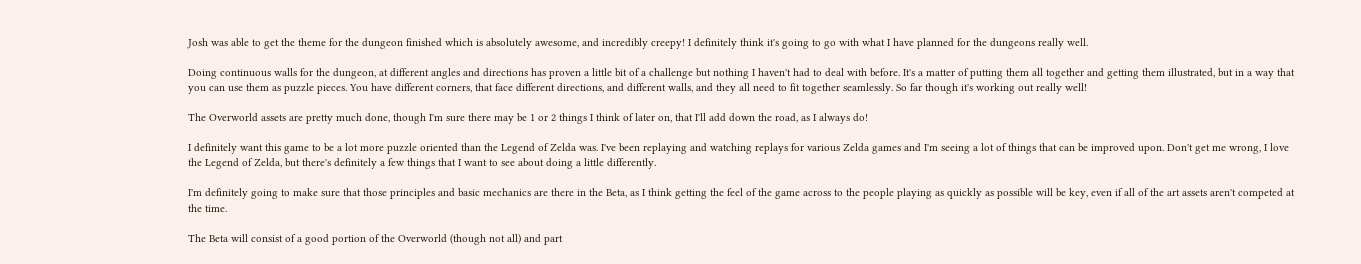Josh was able to get the theme for the dungeon finished which is absolutely awesome, and incredibly creepy! I definitely think it's going to go with what I have planned for the dungeons really well.

Doing continuous walls for the dungeon, at different angles and directions has proven a little bit of a challenge but nothing I haven't had to deal with before. It's a matter of putting them all together and getting them illustrated, but in a way that you can use them as puzzle pieces. You have different corners, that face different directions, and different walls, and they all need to fit together seamlessly. So far though it's working out really well!

The Overworld assets are pretty much done, though I'm sure there may be 1 or 2 things I think of later on, that I'll add down the road, as I always do!

I definitely want this game to be a lot more puzzle oriented than the Legend of Zelda was. I've been replaying and watching replays for various Zelda games and I'm seeing a lot of things that can be improved upon. Don't get me wrong, I love the Legend of Zelda, but there's definitely a few things that I want to see about doing a little differently.

I'm definitely going to make sure that those principles and basic mechanics are there in the Beta, as I think getting the feel of the game across to the people playing as quickly as possible will be key, even if all of the art assets aren't competed at the time.

The Beta will consist of a good portion of the Overworld (though not all) and part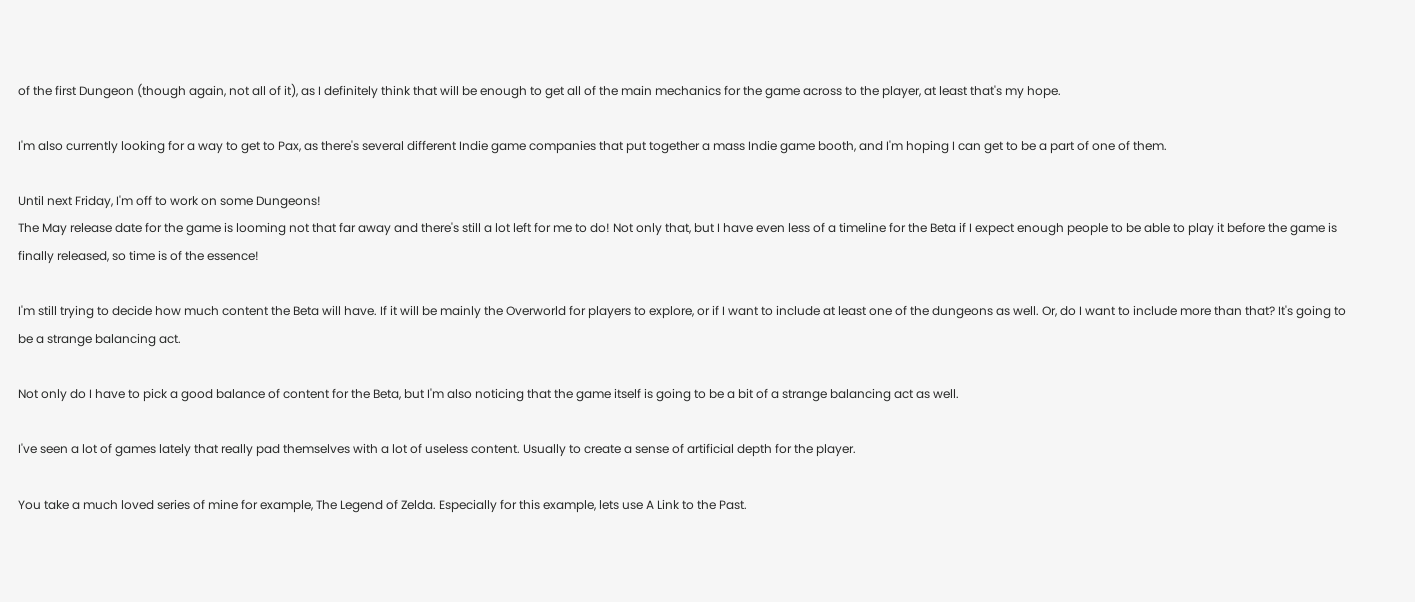of the first Dungeon (though again, not all of it), as I definitely think that will be enough to get all of the main mechanics for the game across to the player, at least that's my hope.

I'm also currently looking for a way to get to Pax, as there's several different Indie game companies that put together a mass Indie game booth, and I'm hoping I can get to be a part of one of them.

Until next Friday, I'm off to work on some Dungeons!
The May release date for the game is looming not that far away and there's still a lot left for me to do! Not only that, but I have even less of a timeline for the Beta if I expect enough people to be able to play it before the game is finally released, so time is of the essence!

I'm still trying to decide how much content the Beta will have. If it will be mainly the Overworld for players to explore, or if I want to include at least one of the dungeons as well. Or, do I want to include more than that? It's going to be a strange balancing act.

Not only do I have to pick a good balance of content for the Beta, but I'm also noticing that the game itself is going to be a bit of a strange balancing act as well.

I've seen a lot of games lately that really pad themselves with a lot of useless content. Usually to create a sense of artificial depth for the player.

You take a much loved series of mine for example, The Legend of Zelda. Especially for this example, lets use A Link to the Past.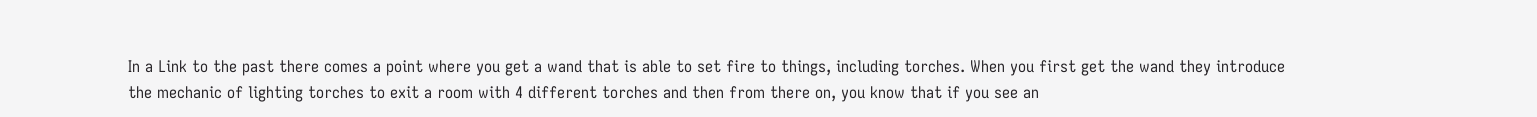In a Link to the past there comes a point where you get a wand that is able to set fire to things, including torches. When you first get the wand they introduce the mechanic of lighting torches to exit a room with 4 different torches and then from there on, you know that if you see an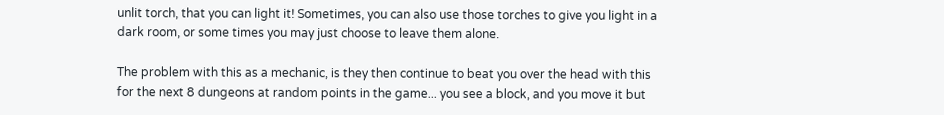unlit torch, that you can light it! Sometimes, you can also use those torches to give you light in a dark room, or some times you may just choose to leave them alone.

The problem with this as a mechanic, is they then continue to beat you over the head with this for the next 8 dungeons at random points in the game... you see a block, and you move it but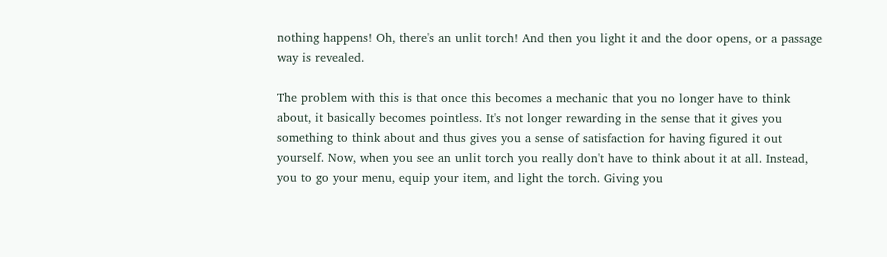nothing happens! Oh, there's an unlit torch! And then you light it and the door opens, or a passage way is revealed.

The problem with this is that once this becomes a mechanic that you no longer have to think about, it basically becomes pointless. It's not longer rewarding in the sense that it gives you something to think about and thus gives you a sense of satisfaction for having figured it out yourself. Now, when you see an unlit torch you really don't have to think about it at all. Instead, you to go your menu, equip your item, and light the torch. Giving you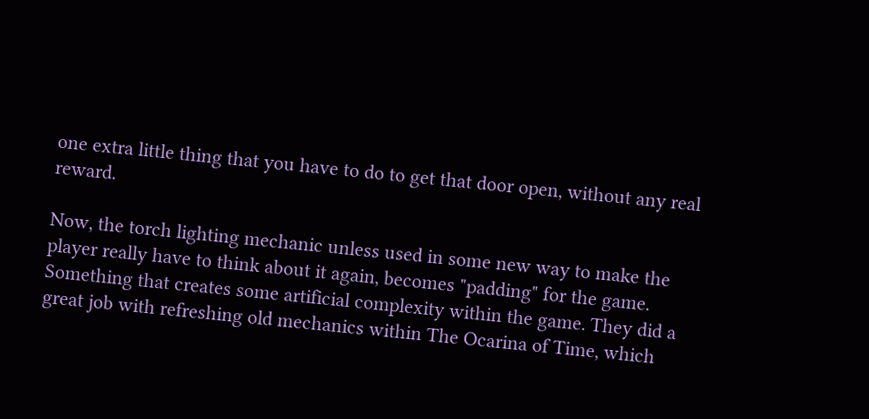one extra little thing that you have to do to get that door open, without any real reward.

Now, the torch lighting mechanic unless used in some new way to make the player really have to think about it again, becomes "padding" for the game. Something that creates some artificial complexity within the game. They did a great job with refreshing old mechanics within The Ocarina of Time, which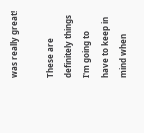was really great!

These are definitely things I'm going to have to keep in mind when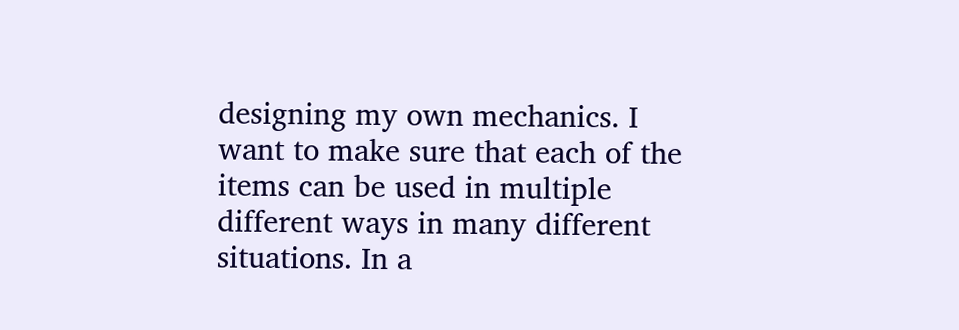designing my own mechanics. I want to make sure that each of the items can be used in multiple different ways in many different situations. In a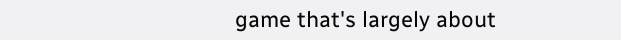game that's largely about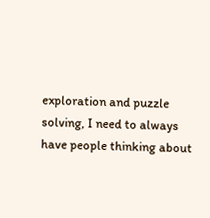exploration and puzzle solving, I need to always have people thinking about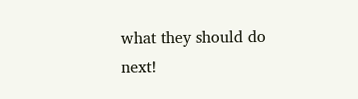what they should do next!